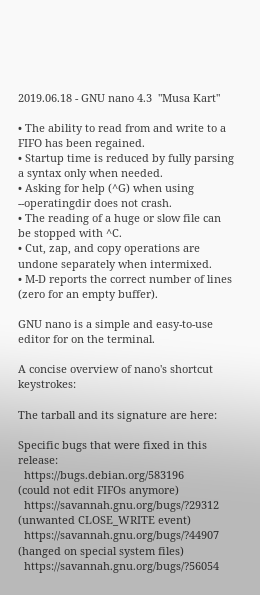2019.06.18 - GNU nano 4.3  "Musa Kart"

• The ability to read from and write to a FIFO has been regained.
• Startup time is reduced by fully parsing a syntax only when needed.
• Asking for help (^G) when using --operatingdir does not crash.
• The reading of a huge or slow file can be stopped with ^C.
• Cut, zap, and copy operations are undone separately when intermixed.
• M-D reports the correct number of lines (zero for an empty buffer).

GNU nano is a simple and easy-to-use editor for on the terminal.

A concise overview of nano's shortcut keystrokes:

The tarball and its signature are here:

Specific bugs that were fixed in this release:
  https://bugs.debian.org/583196        (could not edit FIFOs anymore)
  https://savannah.gnu.org/bugs/?29312  (unwanted CLOSE_WRITE event)
  https://savannah.gnu.org/bugs/?44907  (hanged on special system files)
  https://savannah.gnu.org/bugs/?56054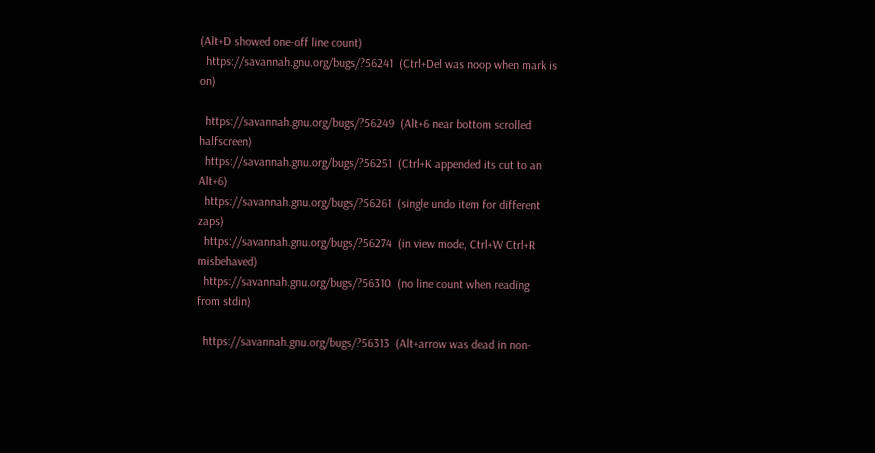(Alt+D showed one-off line count)
  https://savannah.gnu.org/bugs/?56241  (Ctrl+Del was noop when mark is on)

  https://savannah.gnu.org/bugs/?56249  (Alt+6 near bottom scrolled halfscreen)
  https://savannah.gnu.org/bugs/?56251  (Ctrl+K appended its cut to an Alt+6)
  https://savannah.gnu.org/bugs/?56261  (single undo item for different zaps)
  https://savannah.gnu.org/bugs/?56274  (in view mode, Ctrl+W Ctrl+R misbehaved)
  https://savannah.gnu.org/bugs/?56310  (no line count when reading from stdin)

  https://savannah.gnu.org/bugs/?56313  (Alt+arrow was dead in non-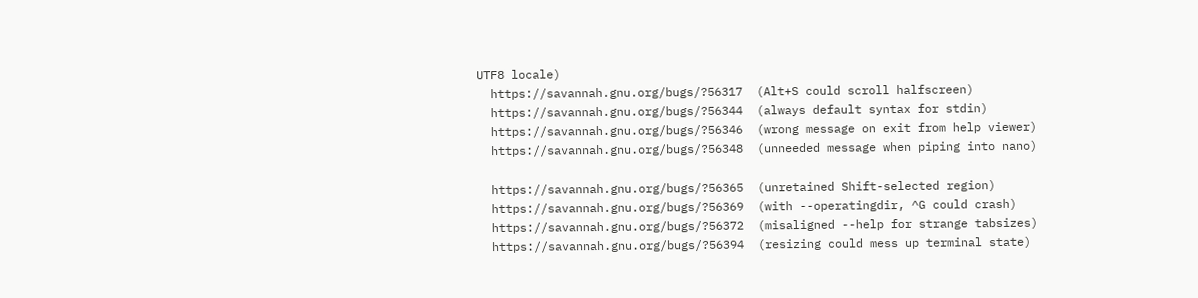UTF8 locale)
  https://savannah.gnu.org/bugs/?56317  (Alt+S could scroll halfscreen)
  https://savannah.gnu.org/bugs/?56344  (always default syntax for stdin)
  https://savannah.gnu.org/bugs/?56346  (wrong message on exit from help viewer)
  https://savannah.gnu.org/bugs/?56348  (unneeded message when piping into nano)

  https://savannah.gnu.org/bugs/?56365  (unretained Shift-selected region)
  https://savannah.gnu.org/bugs/?56369  (with --operatingdir, ^G could crash)
  https://savannah.gnu.org/bugs/?56372  (misaligned --help for strange tabsizes)
  https://savannah.gnu.org/bugs/?56394  (resizing could mess up terminal state)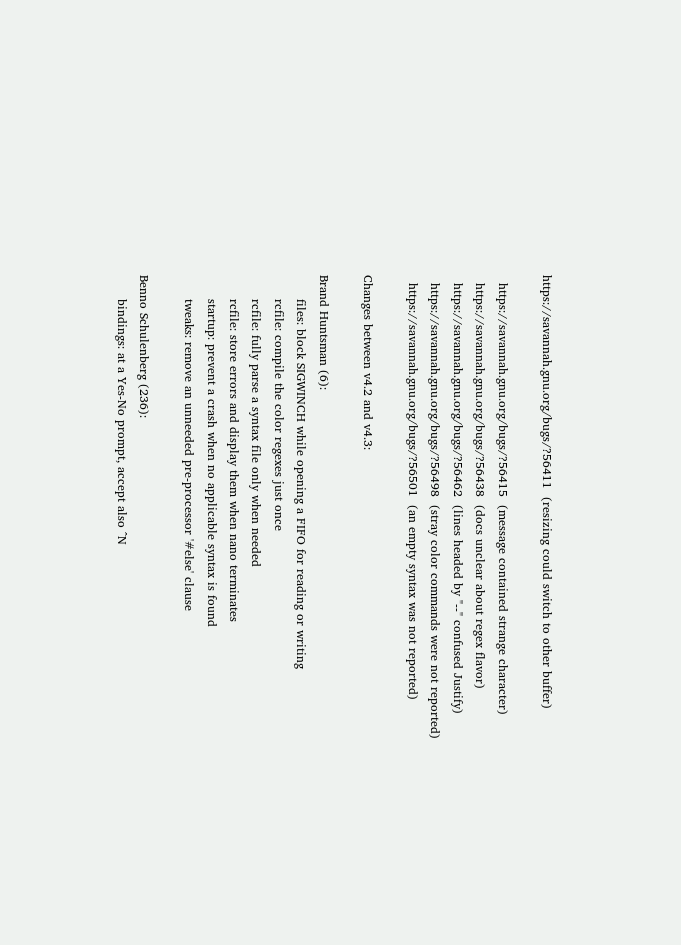https://savannah.gnu.org/bugs/?56411  (resizing could switch to other buffer)

  https://savannah.gnu.org/bugs/?56415  (message contained strange character)
  https://savannah.gnu.org/bugs/?56438  (docs unclear about regex flavor)
  https://savannah.gnu.org/bugs/?56462  (lines headed by "--" confused Justify)
  https://savannah.gnu.org/bugs/?56498  (stray color commands were not reported)
  https://savannah.gnu.org/bugs/?56501  (an empty syntax was not reported)

Changes between v4.2 and v4.3:

Brand Huntsman (6):
      files: block SIGWINCH while opening a FIFO for reading or writing
      rcfile: compile the color regexes just once
      rcfile: fully parse a syntax file only when needed
      rcfile: store errors and display them when nano terminates
      startup: prevent a crash when no applicable syntax is found
      tweaks: remove an unneeded pre-processor '#else' clause

Benno Schulenberg (236):
      bindings: at a Yes-No prompt, accept also ^N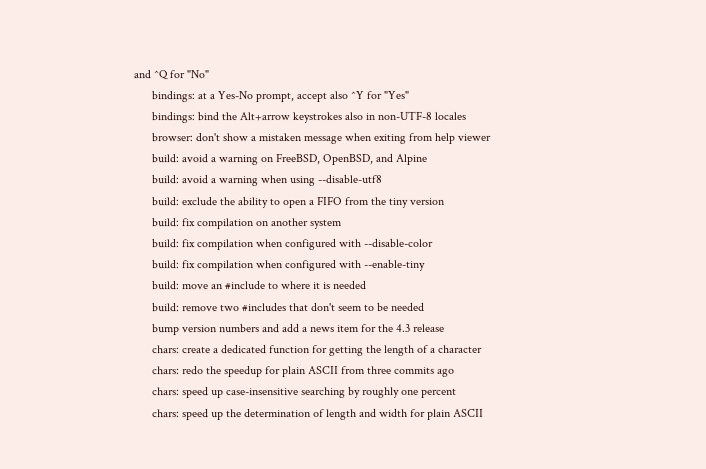and ^Q for "No"
      bindings: at a Yes-No prompt, accept also ^Y for "Yes"
      bindings: bind the Alt+arrow keystrokes also in non-UTF-8 locales
      browser: don't show a mistaken message when exiting from help viewer
      build: avoid a warning on FreeBSD, OpenBSD, and Alpine
      build: avoid a warning when using --disable-utf8
      build: exclude the ability to open a FIFO from the tiny version
      build: fix compilation on another system
      build: fix compilation when configured with --disable-color
      build: fix compilation when configured with --enable-tiny
      build: move an #include to where it is needed
      build: remove two #includes that don't seem to be needed
      bump version numbers and add a news item for the 4.3 release
      chars: create a dedicated function for getting the length of a character
      chars: redo the speedup for plain ASCII from three commits ago
      chars: speed up case-insensitive searching by roughly one percent
      chars: speed up the determination of length and width for plain ASCII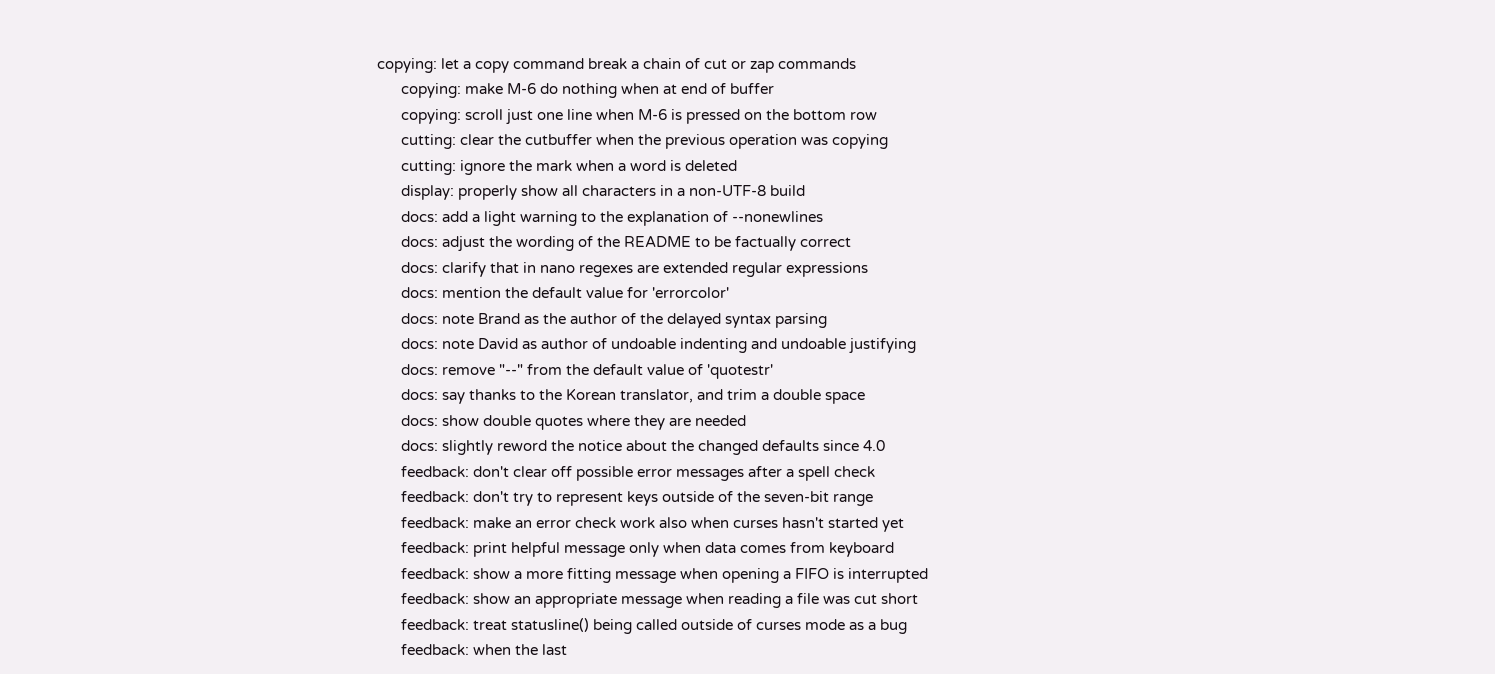copying: let a copy command break a chain of cut or zap commands
      copying: make M-6 do nothing when at end of buffer
      copying: scroll just one line when M-6 is pressed on the bottom row
      cutting: clear the cutbuffer when the previous operation was copying
      cutting: ignore the mark when a word is deleted
      display: properly show all characters in a non-UTF-8 build
      docs: add a light warning to the explanation of --nonewlines
      docs: adjust the wording of the README to be factually correct
      docs: clarify that in nano regexes are extended regular expressions
      docs: mention the default value for 'errorcolor'
      docs: note Brand as the author of the delayed syntax parsing
      docs: note David as author of undoable indenting and undoable justifying
      docs: remove "--" from the default value of 'quotestr'
      docs: say thanks to the Korean translator, and trim a double space
      docs: show double quotes where they are needed
      docs: slightly reword the notice about the changed defaults since 4.0
      feedback: don't clear off possible error messages after a spell check
      feedback: don't try to represent keys outside of the seven-bit range
      feedback: make an error check work also when curses hasn't started yet
      feedback: print helpful message only when data comes from keyboard
      feedback: show a more fitting message when opening a FIFO is interrupted
      feedback: show an appropriate message when reading a file was cut short
      feedback: treat statusline() being called outside of curses mode as a bug
      feedback: when the last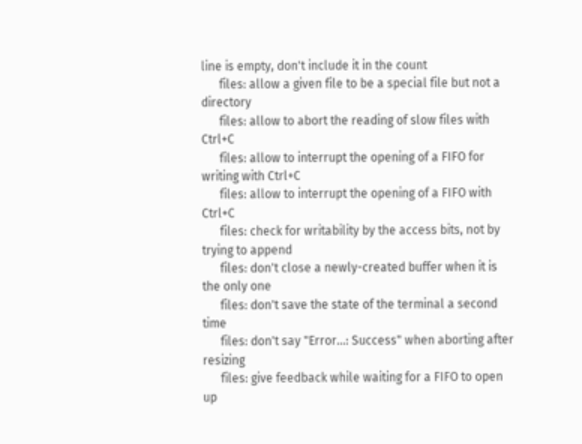line is empty, don't include it in the count
      files: allow a given file to be a special file but not a directory
      files: allow to abort the reading of slow files with Ctrl+C
      files: allow to interrupt the opening of a FIFO for writing with Ctrl+C
      files: allow to interrupt the opening of a FIFO with Ctrl+C
      files: check for writability by the access bits, not by trying to append
      files: don't close a newly-created buffer when it is the only one
      files: don't save the state of the terminal a second time
      files: don't say "Error...: Success" when aborting after resizing
      files: give feedback while waiting for a FIFO to open up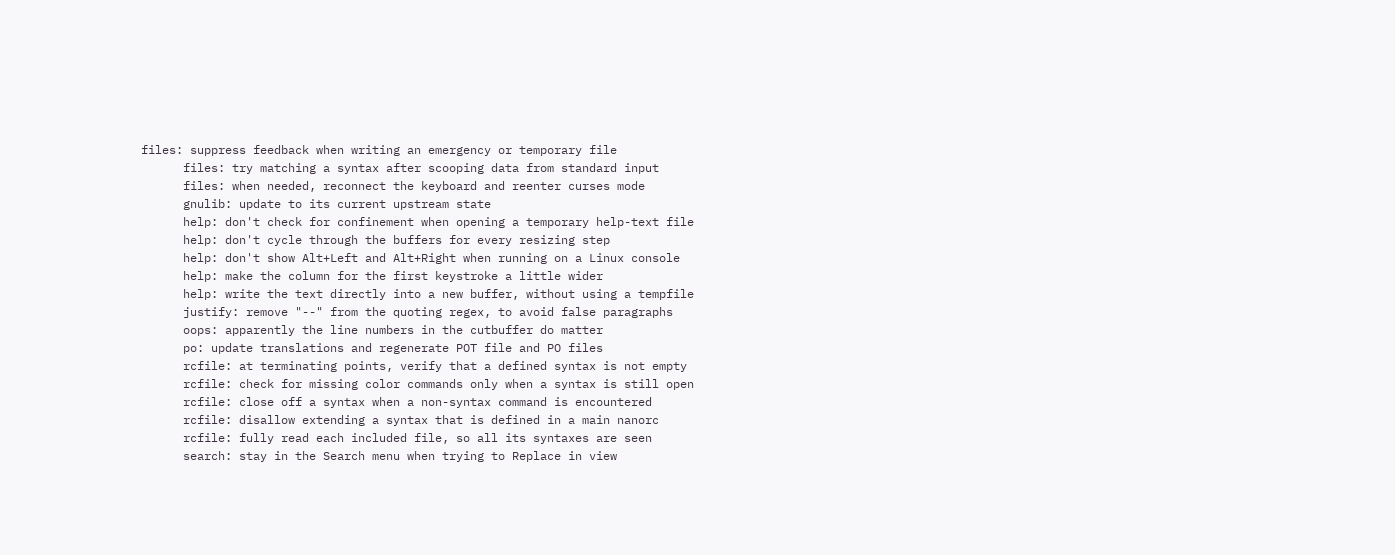files: suppress feedback when writing an emergency or temporary file
      files: try matching a syntax after scooping data from standard input
      files: when needed, reconnect the keyboard and reenter curses mode
      gnulib: update to its current upstream state
      help: don't check for confinement when opening a temporary help-text file
      help: don't cycle through the buffers for every resizing step
      help: don't show Alt+Left and Alt+Right when running on a Linux console
      help: make the column for the first keystroke a little wider
      help: write the text directly into a new buffer, without using a tempfile
      justify: remove "--" from the quoting regex, to avoid false paragraphs
      oops: apparently the line numbers in the cutbuffer do matter
      po: update translations and regenerate POT file and PO files
      rcfile: at terminating points, verify that a defined syntax is not empty
      rcfile: check for missing color commands only when a syntax is still open
      rcfile: close off a syntax when a non-syntax command is encountered
      rcfile: disallow extending a syntax that is defined in a main nanorc
      rcfile: fully read each included file, so all its syntaxes are seen
      search: stay in the Search menu when trying to Replace in view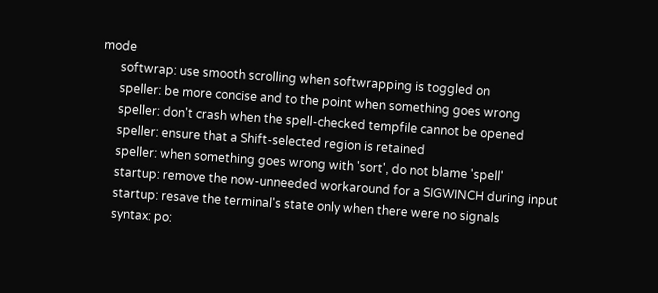mode
      softwrap: use smooth scrolling when softwrapping is toggled on
      speller: be more concise and to the point when something goes wrong
      speller: don't crash when the spell-checked tempfile cannot be opened
      speller: ensure that a Shift-selected region is retained
      speller: when something goes wrong with 'sort', do not blame 'spell'
      startup: remove the now-unneeded workaround for a SIGWINCH during input
      startup: resave the terminal's state only when there were no signals
      syntax: po: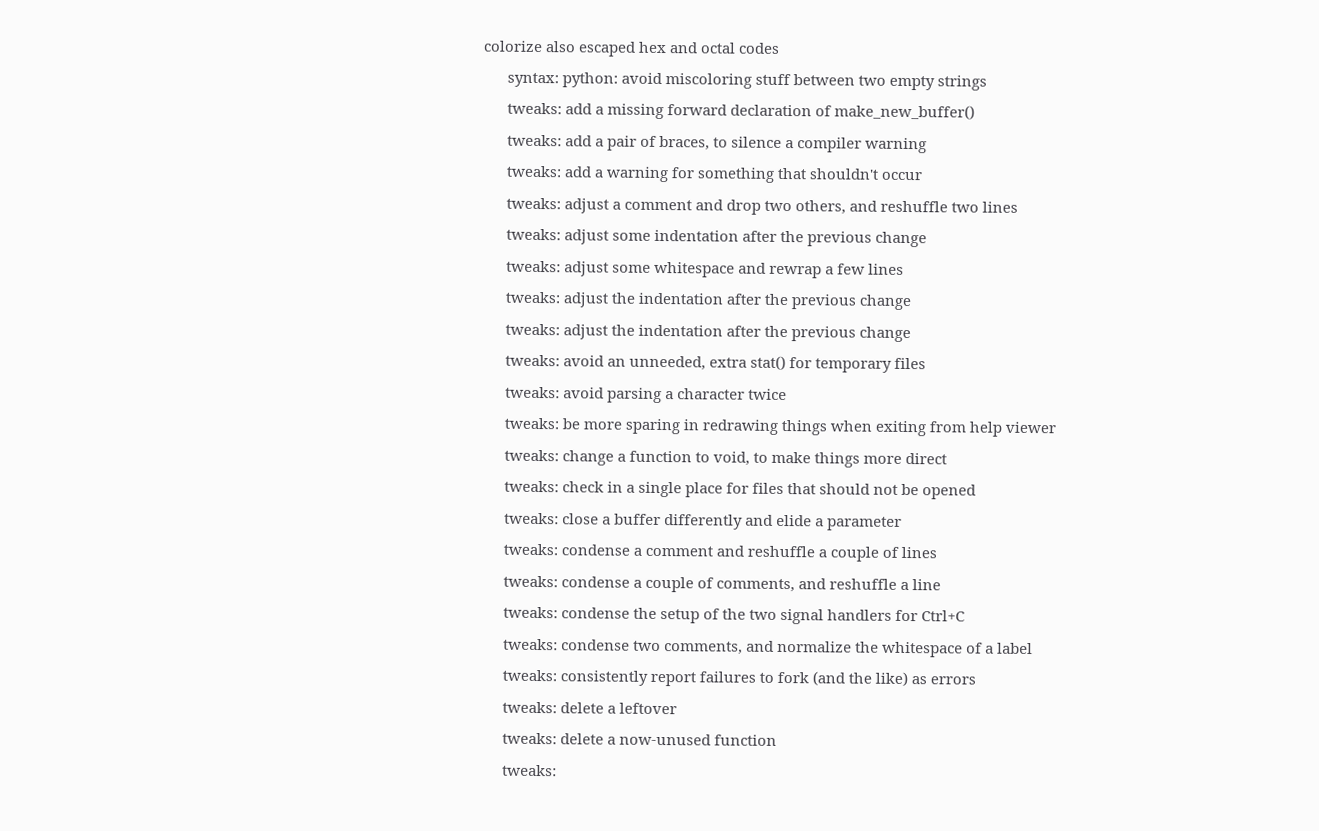colorize also escaped hex and octal codes
      syntax: python: avoid miscoloring stuff between two empty strings
      tweaks: add a missing forward declaration of make_new_buffer()
      tweaks: add a pair of braces, to silence a compiler warning
      tweaks: add a warning for something that shouldn't occur
      tweaks: adjust a comment and drop two others, and reshuffle two lines
      tweaks: adjust some indentation after the previous change
      tweaks: adjust some whitespace and rewrap a few lines
      tweaks: adjust the indentation after the previous change
      tweaks: adjust the indentation after the previous change
      tweaks: avoid an unneeded, extra stat() for temporary files
      tweaks: avoid parsing a character twice
      tweaks: be more sparing in redrawing things when exiting from help viewer
      tweaks: change a function to void, to make things more direct
      tweaks: check in a single place for files that should not be opened
      tweaks: close a buffer differently and elide a parameter
      tweaks: condense a comment and reshuffle a couple of lines
      tweaks: condense a couple of comments, and reshuffle a line
      tweaks: condense the setup of the two signal handlers for Ctrl+C
      tweaks: condense two comments, and normalize the whitespace of a label
      tweaks: consistently report failures to fork (and the like) as errors
      tweaks: delete a leftover
      tweaks: delete a now-unused function
      tweaks: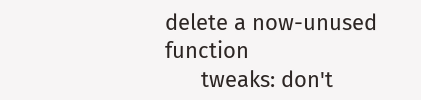delete a now-unused function
      tweaks: don't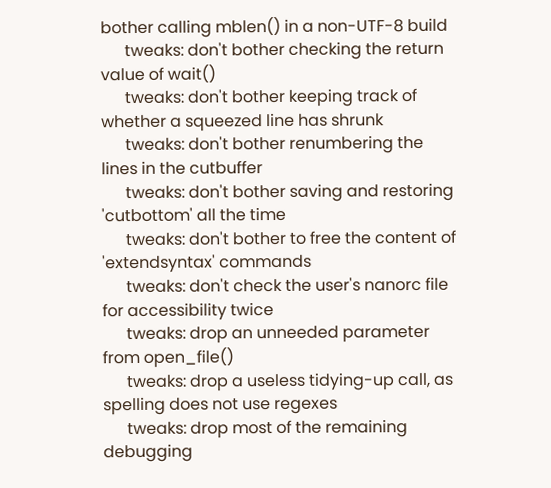bother calling mblen() in a non-UTF-8 build
      tweaks: don't bother checking the return value of wait()
      tweaks: don't bother keeping track of whether a squeezed line has shrunk
      tweaks: don't bother renumbering the lines in the cutbuffer
      tweaks: don't bother saving and restoring 'cutbottom' all the time
      tweaks: don't bother to free the content of 'extendsyntax' commands
      tweaks: don't check the user's nanorc file for accessibility twice
      tweaks: drop an unneeded parameter from open_file()
      tweaks: drop a useless tidying-up call, as spelling does not use regexes
      tweaks: drop most of the remaining debugging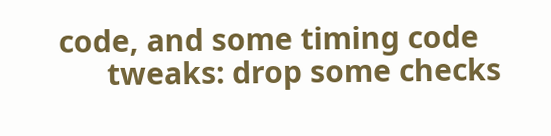code, and some timing code
      tweaks: drop some checks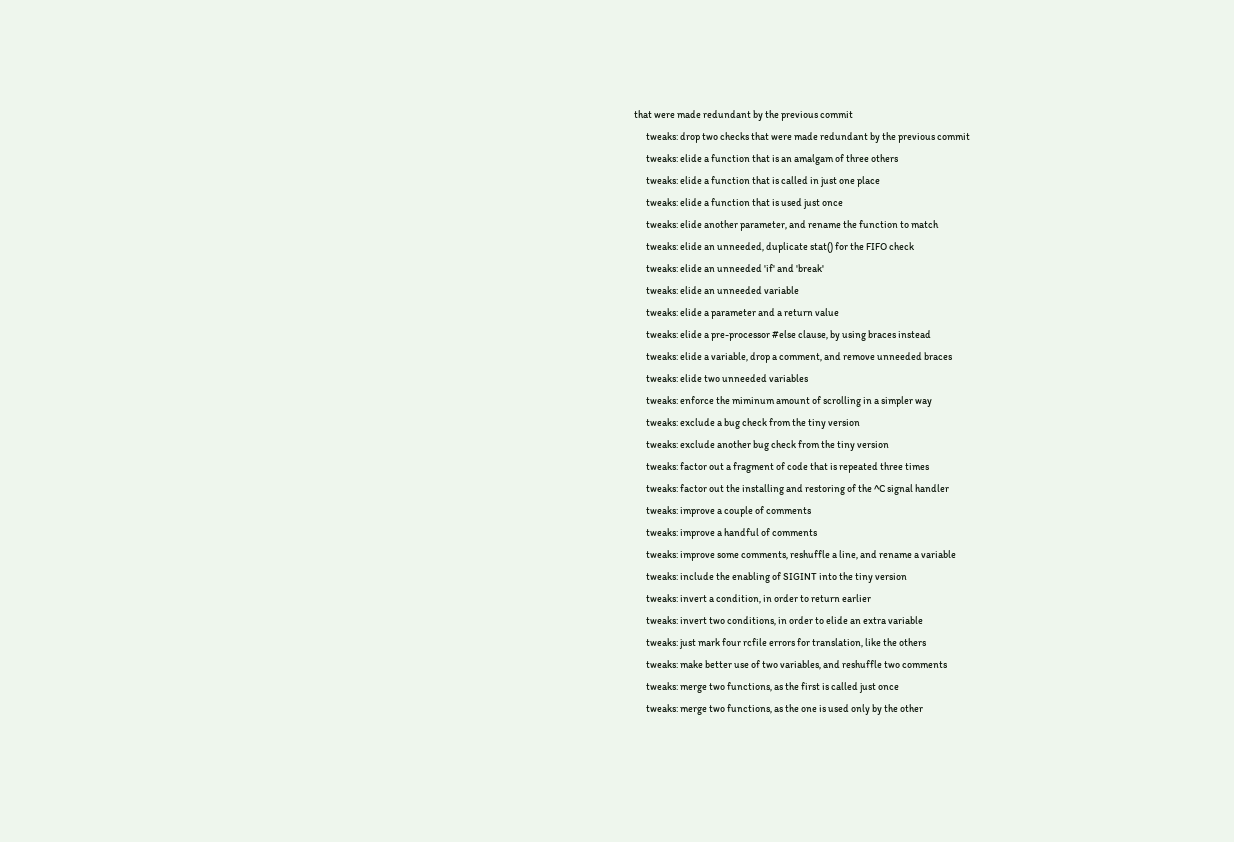that were made redundant by the previous commit
      tweaks: drop two checks that were made redundant by the previous commit
      tweaks: elide a function that is an amalgam of three others
      tweaks: elide a function that is called in just one place
      tweaks: elide a function that is used just once
      tweaks: elide another parameter, and rename the function to match
      tweaks: elide an unneeded, duplicate stat() for the FIFO check
      tweaks: elide an unneeded 'if' and 'break'
      tweaks: elide an unneeded variable
      tweaks: elide a parameter and a return value
      tweaks: elide a pre-processor #else clause, by using braces instead
      tweaks: elide a variable, drop a comment, and remove unneeded braces
      tweaks: elide two unneeded variables
      tweaks: enforce the miminum amount of scrolling in a simpler way
      tweaks: exclude a bug check from the tiny version
      tweaks: exclude another bug check from the tiny version
      tweaks: factor out a fragment of code that is repeated three times
      tweaks: factor out the installing and restoring of the ^C signal handler
      tweaks: improve a couple of comments
      tweaks: improve a handful of comments
      tweaks: improve some comments, reshuffle a line, and rename a variable
      tweaks: include the enabling of SIGINT into the tiny version
      tweaks: invert a condition, in order to return earlier
      tweaks: invert two conditions, in order to elide an extra variable
      tweaks: just mark four rcfile errors for translation, like the others
      tweaks: make better use of two variables, and reshuffle two comments
      tweaks: merge two functions, as the first is called just once
      tweaks: merge two functions, as the one is used only by the other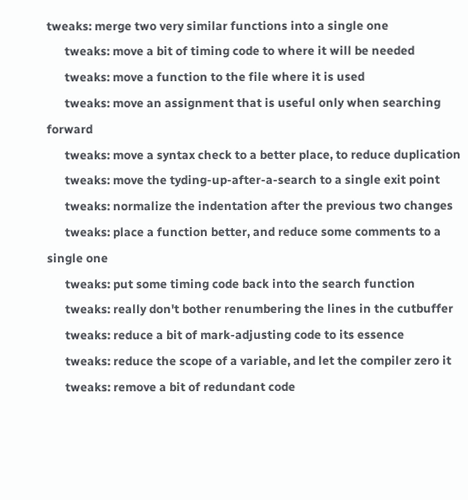tweaks: merge two very similar functions into a single one
      tweaks: move a bit of timing code to where it will be needed
      tweaks: move a function to the file where it is used
      tweaks: move an assignment that is useful only when searching forward
      tweaks: move a syntax check to a better place, to reduce duplication
      tweaks: move the tyding-up-after-a-search to a single exit point
      tweaks: normalize the indentation after the previous two changes
      tweaks: place a function better, and reduce some comments to a single one
      tweaks: put some timing code back into the search function
      tweaks: really don't bother renumbering the lines in the cutbuffer
      tweaks: reduce a bit of mark-adjusting code to its essence
      tweaks: reduce the scope of a variable, and let the compiler zero it
      tweaks: remove a bit of redundant code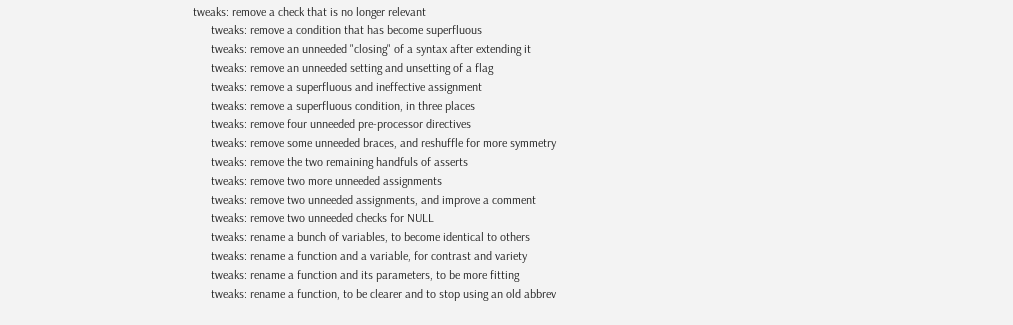tweaks: remove a check that is no longer relevant
      tweaks: remove a condition that has become superfluous
      tweaks: remove an unneeded "closing" of a syntax after extending it
      tweaks: remove an unneeded setting and unsetting of a flag
      tweaks: remove a superfluous and ineffective assignment
      tweaks: remove a superfluous condition, in three places
      tweaks: remove four unneeded pre-processor directives
      tweaks: remove some unneeded braces, and reshuffle for more symmetry
      tweaks: remove the two remaining handfuls of asserts
      tweaks: remove two more unneeded assignments
      tweaks: remove two unneeded assignments, and improve a comment
      tweaks: remove two unneeded checks for NULL
      tweaks: rename a bunch of variables, to become identical to others
      tweaks: rename a function and a variable, for contrast and variety
      tweaks: rename a function and its parameters, to be more fitting
      tweaks: rename a function, to be clearer and to stop using an old abbrev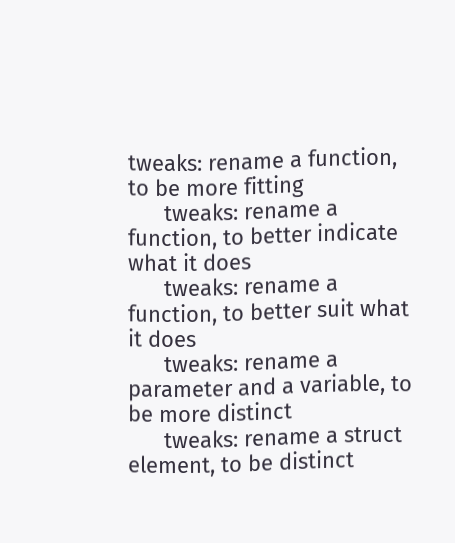tweaks: rename a function, to be more fitting
      tweaks: rename a function, to better indicate what it does
      tweaks: rename a function, to better suit what it does
      tweaks: rename a parameter and a variable, to be more distinct
      tweaks: rename a struct element, to be distinct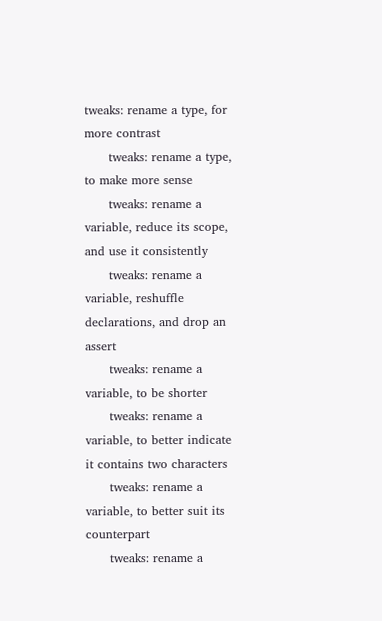tweaks: rename a type, for more contrast
      tweaks: rename a type, to make more sense
      tweaks: rename a variable, reduce its scope, and use it consistently
      tweaks: rename a variable, reshuffle declarations, and drop an assert
      tweaks: rename a variable, to be shorter
      tweaks: rename a variable, to better indicate it contains two characters
      tweaks: rename a variable, to better suit its counterpart
      tweaks: rename a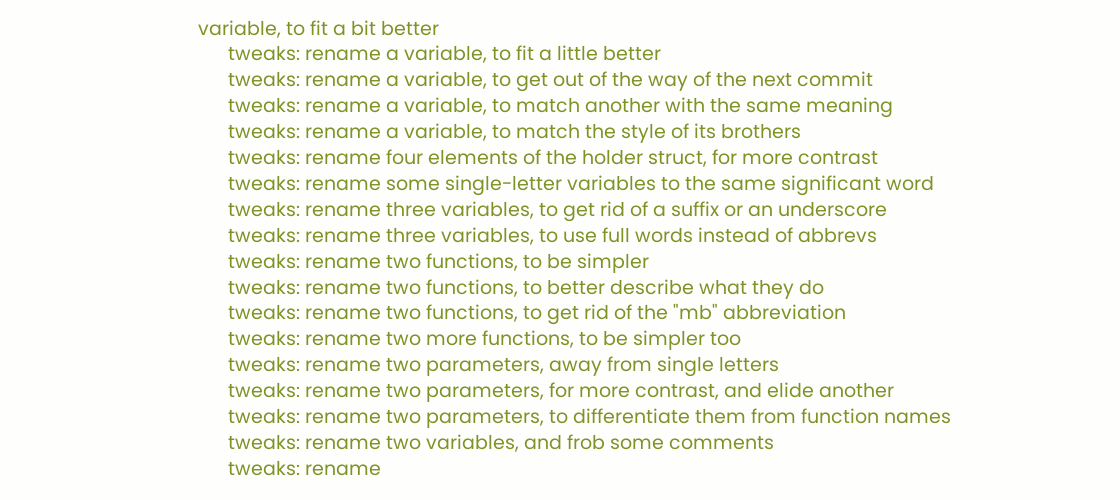variable, to fit a bit better
      tweaks: rename a variable, to fit a little better
      tweaks: rename a variable, to get out of the way of the next commit
      tweaks: rename a variable, to match another with the same meaning
      tweaks: rename a variable, to match the style of its brothers
      tweaks: rename four elements of the holder struct, for more contrast
      tweaks: rename some single-letter variables to the same significant word
      tweaks: rename three variables, to get rid of a suffix or an underscore
      tweaks: rename three variables, to use full words instead of abbrevs
      tweaks: rename two functions, to be simpler
      tweaks: rename two functions, to better describe what they do
      tweaks: rename two functions, to get rid of the "mb" abbreviation
      tweaks: rename two more functions, to be simpler too
      tweaks: rename two parameters, away from single letters
      tweaks: rename two parameters, for more contrast, and elide another
      tweaks: rename two parameters, to differentiate them from function names
      tweaks: rename two variables, and frob some comments
      tweaks: rename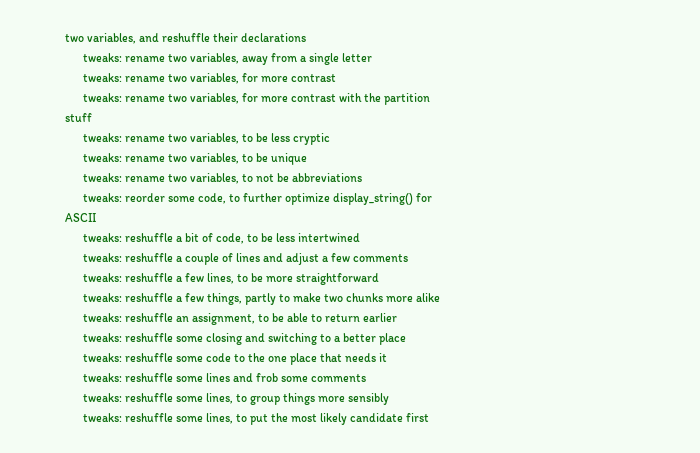two variables, and reshuffle their declarations
      tweaks: rename two variables, away from a single letter
      tweaks: rename two variables, for more contrast
      tweaks: rename two variables, for more contrast with the partition stuff
      tweaks: rename two variables, to be less cryptic
      tweaks: rename two variables, to be unique
      tweaks: rename two variables, to not be abbreviations
      tweaks: reorder some code, to further optimize display_string() for ASCII
      tweaks: reshuffle a bit of code, to be less intertwined
      tweaks: reshuffle a couple of lines and adjust a few comments
      tweaks: reshuffle a few lines, to be more straightforward
      tweaks: reshuffle a few things, partly to make two chunks more alike
      tweaks: reshuffle an assignment, to be able to return earlier
      tweaks: reshuffle some closing and switching to a better place
      tweaks: reshuffle some code to the one place that needs it
      tweaks: reshuffle some lines and frob some comments
      tweaks: reshuffle some lines, to group things more sensibly
      tweaks: reshuffle some lines, to put the most likely candidate first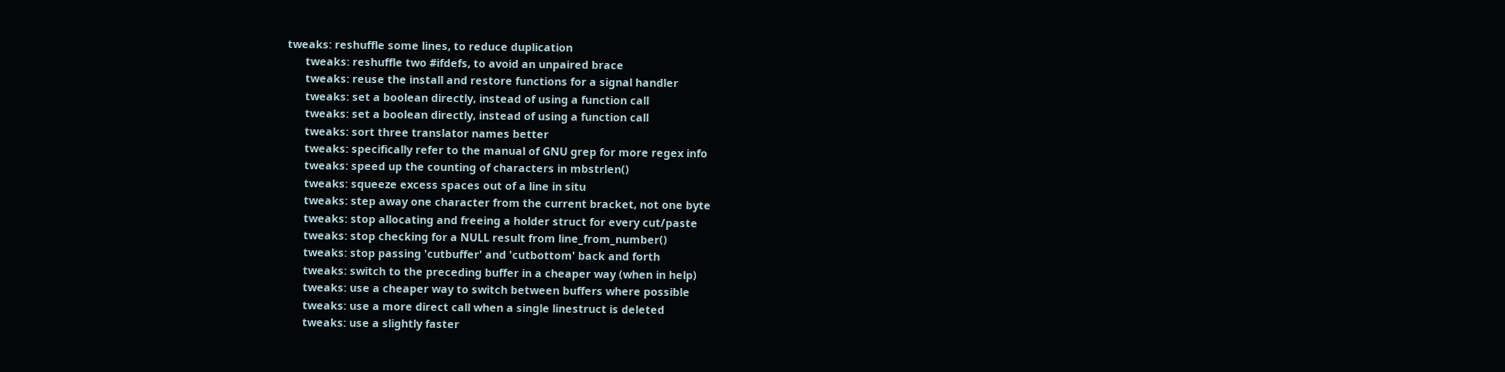tweaks: reshuffle some lines, to reduce duplication
      tweaks: reshuffle two #ifdefs, to avoid an unpaired brace
      tweaks: reuse the install and restore functions for a signal handler
      tweaks: set a boolean directly, instead of using a function call
      tweaks: set a boolean directly, instead of using a function call
      tweaks: sort three translator names better
      tweaks: specifically refer to the manual of GNU grep for more regex info
      tweaks: speed up the counting of characters in mbstrlen()
      tweaks: squeeze excess spaces out of a line in situ
      tweaks: step away one character from the current bracket, not one byte
      tweaks: stop allocating and freeing a holder struct for every cut/paste
      tweaks: stop checking for a NULL result from line_from_number()
      tweaks: stop passing 'cutbuffer' and 'cutbottom' back and forth
      tweaks: switch to the preceding buffer in a cheaper way (when in help)
      tweaks: use a cheaper way to switch between buffers where possible
      tweaks: use a more direct call when a single linestruct is deleted
      tweaks: use a slightly faster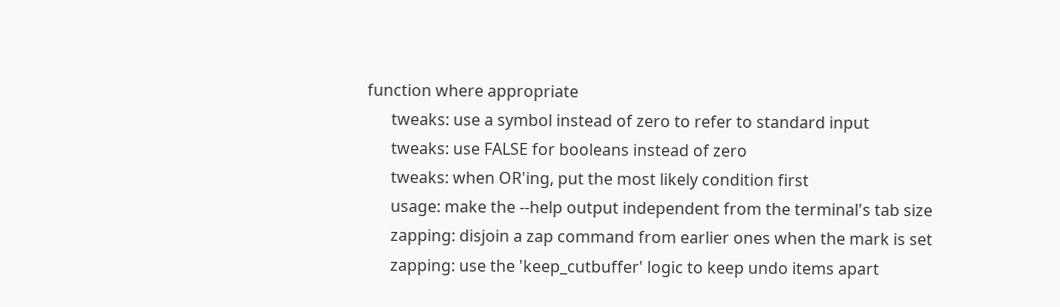function where appropriate
      tweaks: use a symbol instead of zero to refer to standard input
      tweaks: use FALSE for booleans instead of zero
      tweaks: when OR'ing, put the most likely condition first
      usage: make the --help output independent from the terminal's tab size
      zapping: disjoin a zap command from earlier ones when the mark is set
      zapping: use the 'keep_cutbuffer' logic to keep undo items apart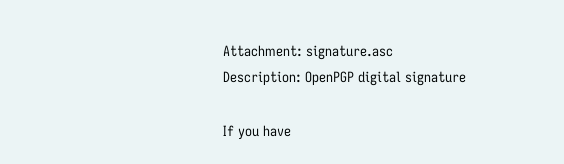Attachment: signature.asc
Description: OpenPGP digital signature

If you have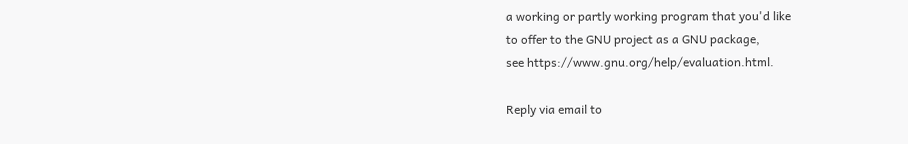a working or partly working program that you'd like
to offer to the GNU project as a GNU package,
see https://www.gnu.org/help/evaluation.html.

Reply via email to